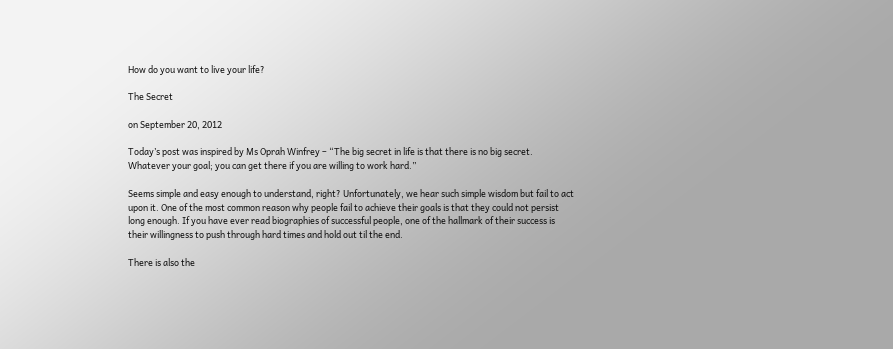How do you want to live your life?

The Secret

on September 20, 2012

Today’s post was inspired by Ms Oprah Winfrey – “The big secret in life is that there is no big secret. Whatever your goal; you can get there if you are willing to work hard.”

Seems simple and easy enough to understand, right? Unfortunately, we hear such simple wisdom but fail to act upon it. One of the most common reason why people fail to achieve their goals is that they could not persist long enough. If you have ever read biographies of successful people, one of the hallmark of their success is their willingness to push through hard times and hold out til the end.

There is also the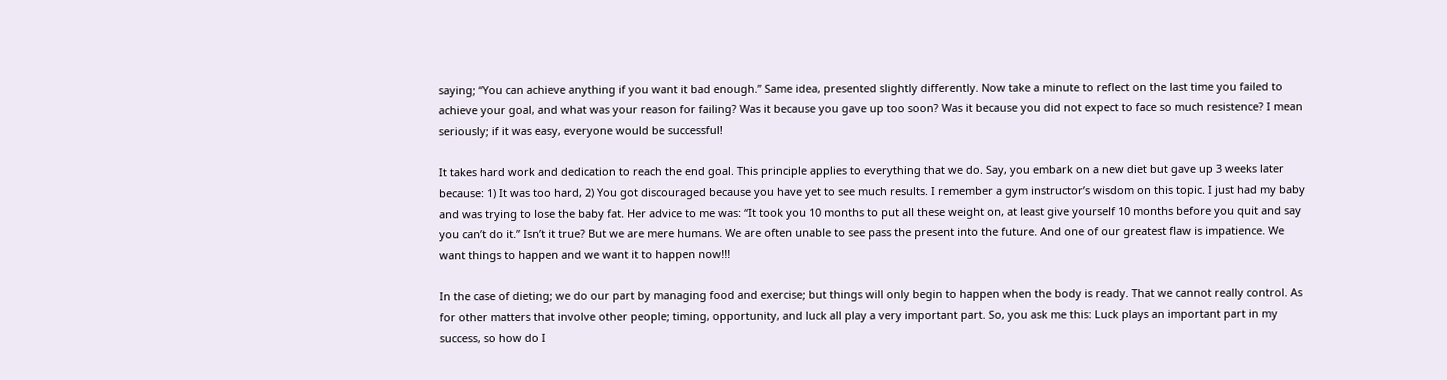saying; “You can achieve anything if you want it bad enough.” Same idea, presented slightly differently. Now take a minute to reflect on the last time you failed to achieve your goal, and what was your reason for failing? Was it because you gave up too soon? Was it because you did not expect to face so much resistence? I mean seriously; if it was easy, everyone would be successful!

It takes hard work and dedication to reach the end goal. This principle applies to everything that we do. Say, you embark on a new diet but gave up 3 weeks later because: 1) It was too hard, 2) You got discouraged because you have yet to see much results. I remember a gym instructor’s wisdom on this topic. I just had my baby and was trying to lose the baby fat. Her advice to me was: “It took you 10 months to put all these weight on, at least give yourself 10 months before you quit and say you can’t do it.” Isn’t it true? But we are mere humans. We are often unable to see pass the present into the future. And one of our greatest flaw is impatience. We want things to happen and we want it to happen now!!!

In the case of dieting; we do our part by managing food and exercise; but things will only begin to happen when the body is ready. That we cannot really control. As for other matters that involve other people; timing, opportunity, and luck all play a very important part. So, you ask me this: Luck plays an important part in my success, so how do I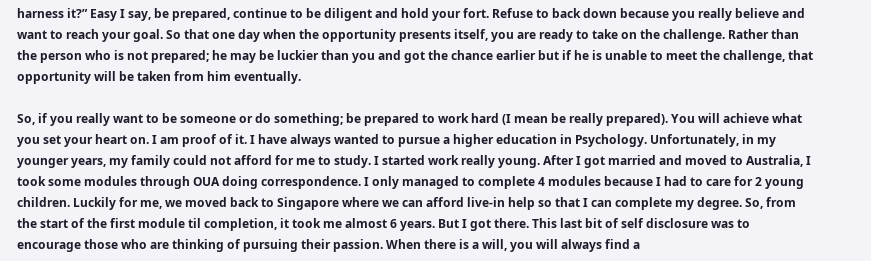harness it?” Easy I say, be prepared, continue to be diligent and hold your fort. Refuse to back down because you really believe and want to reach your goal. So that one day when the opportunity presents itself, you are ready to take on the challenge. Rather than the person who is not prepared; he may be luckier than you and got the chance earlier but if he is unable to meet the challenge, that opportunity will be taken from him eventually.

So, if you really want to be someone or do something; be prepared to work hard (I mean be really prepared). You will achieve what you set your heart on. I am proof of it. I have always wanted to pursue a higher education in Psychology. Unfortunately, in my younger years, my family could not afford for me to study. I started work really young. After I got married and moved to Australia, I took some modules through OUA doing correspondence. I only managed to complete 4 modules because I had to care for 2 young children. Luckily for me, we moved back to Singapore where we can afford live-in help so that I can complete my degree. So, from the start of the first module til completion, it took me almost 6 years. But I got there. This last bit of self disclosure was to encourage those who are thinking of pursuing their passion. When there is a will, you will always find a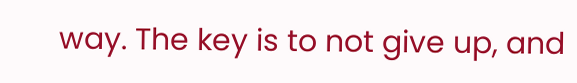way. The key is to not give up, and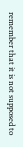remember that it is not supposed to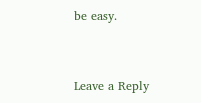be easy.


Leave a Reply